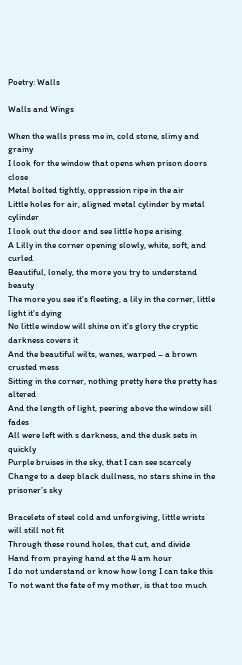Poetry: Walls

Walls and Wings

When the walls press me in, cold stone, slimy and grainy
I look for the window that opens when prison doors close
Metal bolted tightly, oppression ripe in the air
Little holes for air, aligned metal cylinder by metal cylinder
I look out the door and see little hope arising
A Lilly in the corner opening slowly, white, soft, and curled
Beautiful, lonely, the more you try to understand beauty
The more you see it’s fleeting, a lily in the corner, little light it’s dying
No little window will shine on it’s glory the cryptic darkness covers it
And the beautiful wilts, wanes, warped – a brown crusted mess
Sitting in the corner, nothing pretty here the pretty has altered
And the length of light, peering above the window sill fades
All were left with s darkness, and the dusk sets in quickly
Purple bruises in the sky, that I can see scarcely
Change to a deep black dullness, no stars shine in the prisoner’s sky

Bracelets of steel cold and unforgiving, little wrists will still not fit
Through these round holes, that cut, and divide
Hand from praying hand at the 4 am hour
I do not understand or know how long I can take this
To not want the fate of my mother, is that too much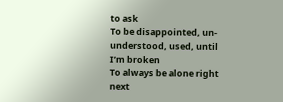to ask
To be disappointed, un- understood, used, until I’m broken
To always be alone right next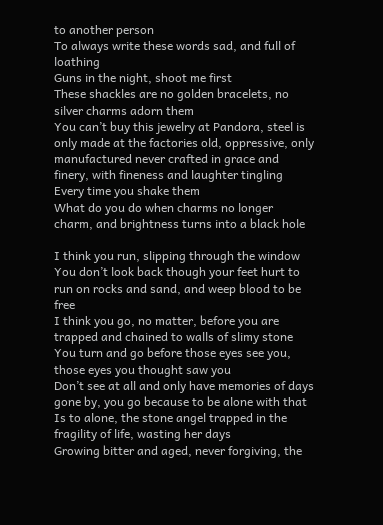to another person
To always write these words sad, and full of loathing
Guns in the night, shoot me first
These shackles are no golden bracelets, no silver charms adorn them
You can’t buy this jewelry at Pandora, steel is only made at the factories old, oppressive, only manufactured never crafted in grace and finery, with fineness and laughter tingling
Every time you shake them
What do you do when charms no longer charm, and brightness turns into a black hole

I think you run, slipping through the window
You don’t look back though your feet hurt to run on rocks and sand, and weep blood to be free
I think you go, no matter, before you are trapped and chained to walls of slimy stone
You turn and go before those eyes see you, those eyes you thought saw you
Don’t see at all and only have memories of days gone by, you go because to be alone with that
Is to alone, the stone angel trapped in the fragility of life, wasting her days
Growing bitter and aged, never forgiving, the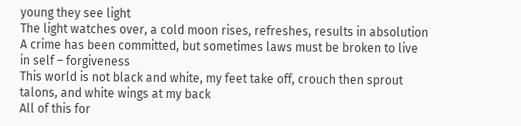young they see light
The light watches over, a cold moon rises, refreshes, results in absolution
A crime has been committed, but sometimes laws must be broken to live in self – forgiveness
This world is not black and white, my feet take off, crouch then sprout talons, and white wings at my back
All of this for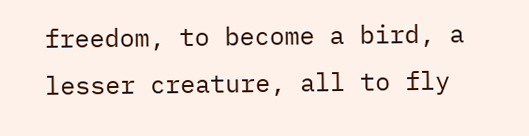freedom, to become a bird, a lesser creature, all to fly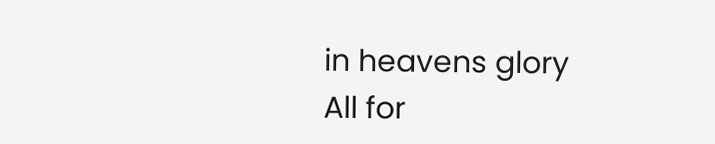in heavens glory
All for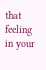that feeling in your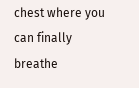chest where you can finally breathe